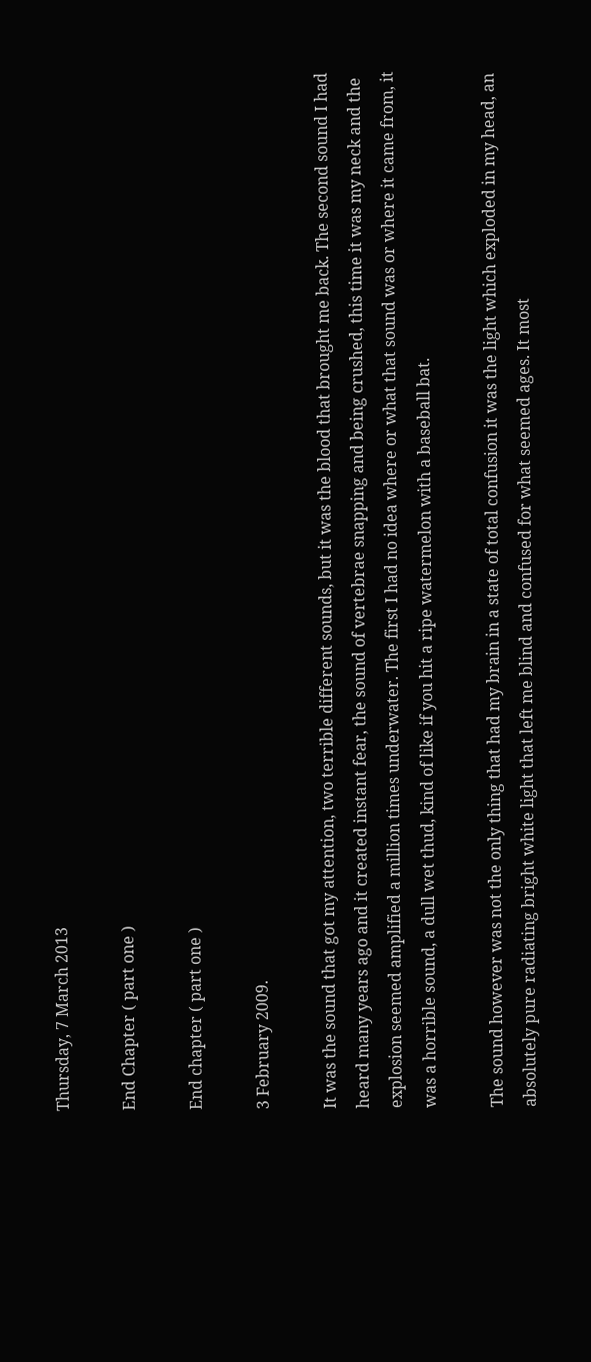Thursday, 7 March 2013

End Chapter ( part one )

End chapter ( part one )

3 February 2009.

It was the sound that got my attention, two terrible different sounds, but it was the blood that brought me back. The second sound I had heard many years ago and it created instant fear, the sound of vertebrae snapping and being crushed, this time it was my neck and the explosion seemed amplified a million times underwater. The first I had no idea where or what that sound was or where it came from, it was a horrible sound, a dull wet thud, kind of like if you hit a ripe watermelon with a baseball bat.

The sound however was not the only thing that had my brain in a state of total confusion it was the light which exploded in my head, an absolutely pure radiating bright white light that left me blind and confused for what seemed ages. It most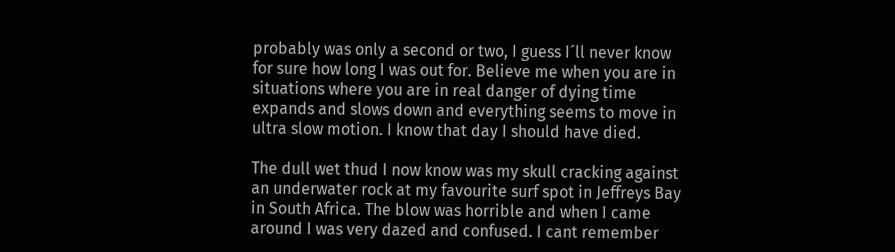probably was only a second or two, I guess I´ll never know for sure how long I was out for. Believe me when you are in situations where you are in real danger of dying time expands and slows down and everything seems to move in ultra slow motion. I know that day I should have died.

The dull wet thud I now know was my skull cracking against an underwater rock at my favourite surf spot in Jeffreys Bay in South Africa. The blow was horrible and when I came around I was very dazed and confused. I cant remember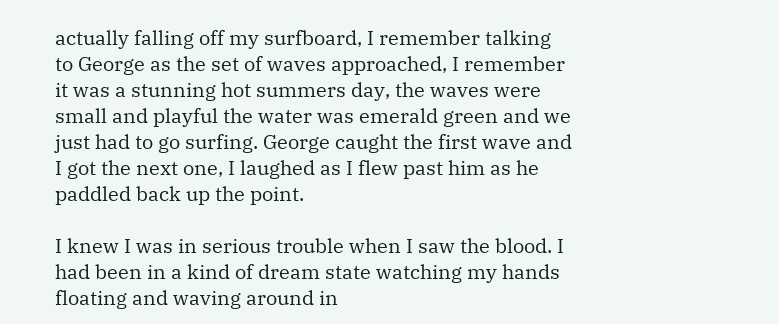actually falling off my surfboard, I remember talking to George as the set of waves approached, I remember it was a stunning hot summers day, the waves were small and playful the water was emerald green and we just had to go surfing. George caught the first wave and I got the next one, I laughed as I flew past him as he paddled back up the point.

I knew I was in serious trouble when I saw the blood. I had been in a kind of dream state watching my hands floating and waving around in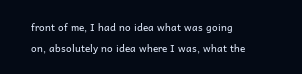front of me, I had no idea what was going on, absolutely no idea where I was, what the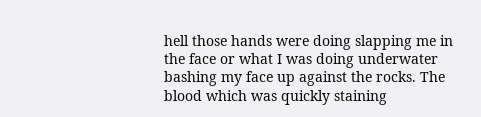hell those hands were doing slapping me in the face or what I was doing underwater bashing my face up against the rocks. The blood which was quickly staining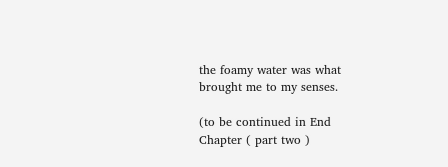the foamy water was what brought me to my senses.

(to be continued in End Chapter ( part two )